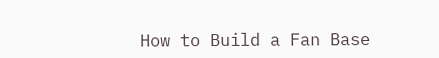How to Build a Fan Base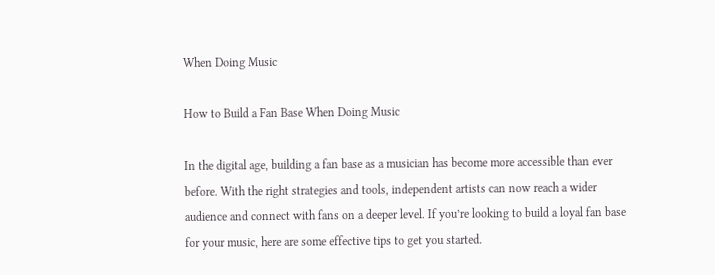When Doing Music

How to Build a Fan Base When Doing Music

In the digital age, building a fan base as a musician has become more accessible than ever before. With the right strategies and tools, independent artists can now reach a wider audience and connect with fans on a deeper level. If you’re looking to build a loyal fan base for your music, here are some effective tips to get you started.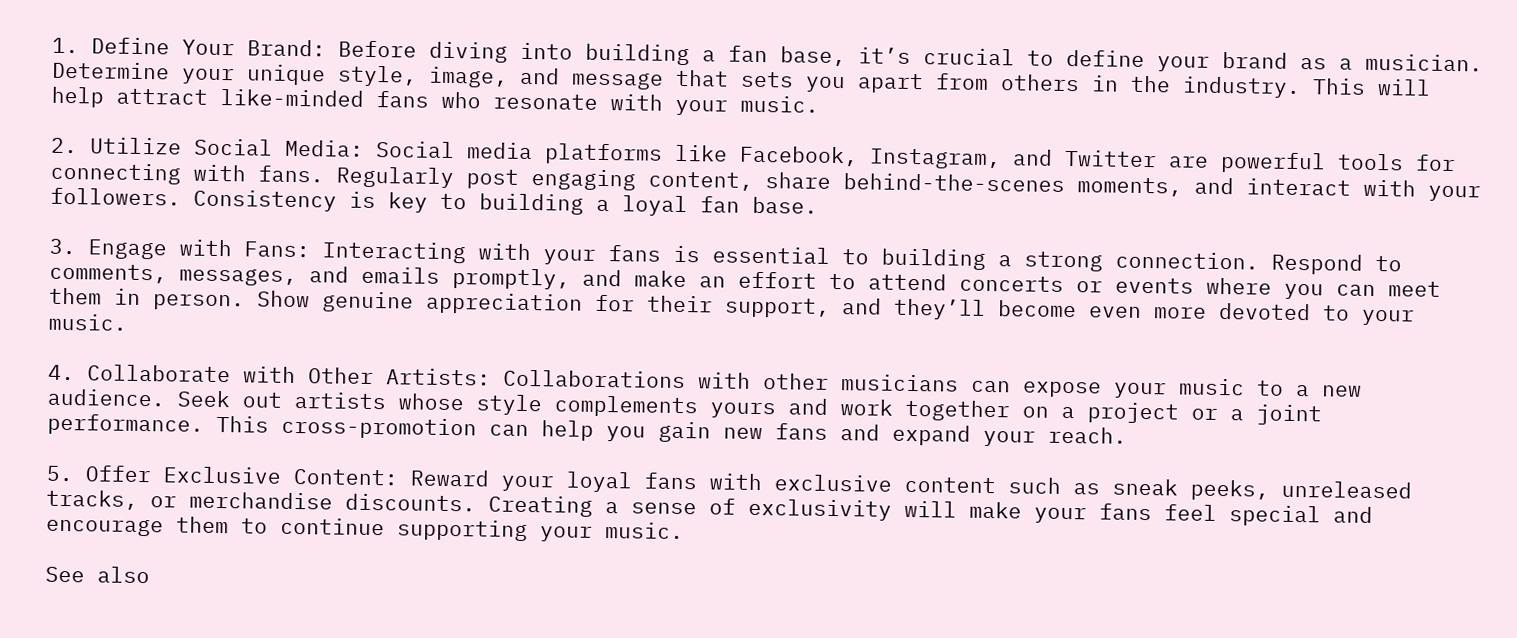1. Define Your Brand: Before diving into building a fan base, it’s crucial to define your brand as a musician. Determine your unique style, image, and message that sets you apart from others in the industry. This will help attract like-minded fans who resonate with your music.

2. Utilize Social Media: Social media platforms like Facebook, Instagram, and Twitter are powerful tools for connecting with fans. Regularly post engaging content, share behind-the-scenes moments, and interact with your followers. Consistency is key to building a loyal fan base.

3. Engage with Fans: Interacting with your fans is essential to building a strong connection. Respond to comments, messages, and emails promptly, and make an effort to attend concerts or events where you can meet them in person. Show genuine appreciation for their support, and they’ll become even more devoted to your music.

4. Collaborate with Other Artists: Collaborations with other musicians can expose your music to a new audience. Seek out artists whose style complements yours and work together on a project or a joint performance. This cross-promotion can help you gain new fans and expand your reach.

5. Offer Exclusive Content: Reward your loyal fans with exclusive content such as sneak peeks, unreleased tracks, or merchandise discounts. Creating a sense of exclusivity will make your fans feel special and encourage them to continue supporting your music.

See also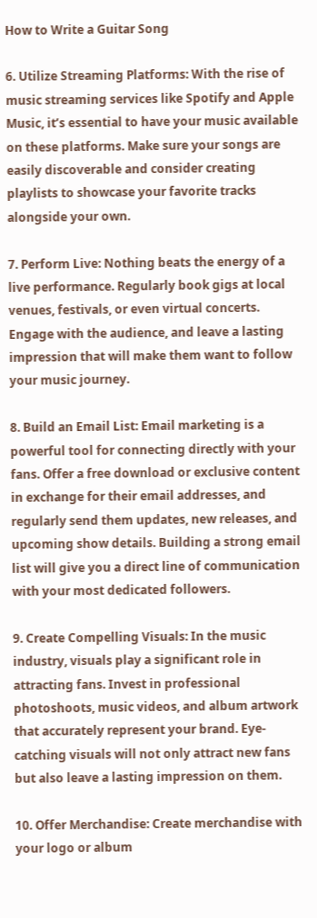How to Write a Guitar Song

6. Utilize Streaming Platforms: With the rise of music streaming services like Spotify and Apple Music, it’s essential to have your music available on these platforms. Make sure your songs are easily discoverable and consider creating playlists to showcase your favorite tracks alongside your own.

7. Perform Live: Nothing beats the energy of a live performance. Regularly book gigs at local venues, festivals, or even virtual concerts. Engage with the audience, and leave a lasting impression that will make them want to follow your music journey.

8. Build an Email List: Email marketing is a powerful tool for connecting directly with your fans. Offer a free download or exclusive content in exchange for their email addresses, and regularly send them updates, new releases, and upcoming show details. Building a strong email list will give you a direct line of communication with your most dedicated followers.

9. Create Compelling Visuals: In the music industry, visuals play a significant role in attracting fans. Invest in professional photoshoots, music videos, and album artwork that accurately represent your brand. Eye-catching visuals will not only attract new fans but also leave a lasting impression on them.

10. Offer Merchandise: Create merchandise with your logo or album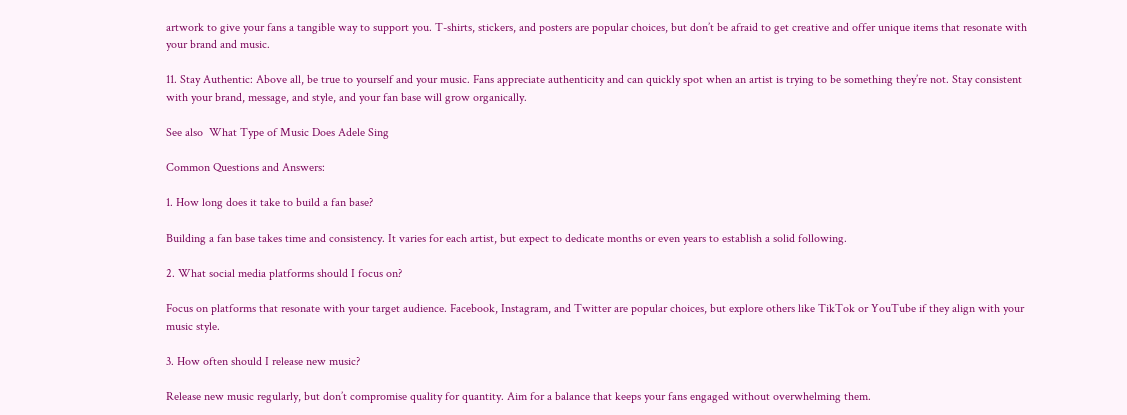artwork to give your fans a tangible way to support you. T-shirts, stickers, and posters are popular choices, but don’t be afraid to get creative and offer unique items that resonate with your brand and music.

11. Stay Authentic: Above all, be true to yourself and your music. Fans appreciate authenticity and can quickly spot when an artist is trying to be something they’re not. Stay consistent with your brand, message, and style, and your fan base will grow organically.

See also  What Type of Music Does Adele Sing

Common Questions and Answers:

1. How long does it take to build a fan base?

Building a fan base takes time and consistency. It varies for each artist, but expect to dedicate months or even years to establish a solid following.

2. What social media platforms should I focus on?

Focus on platforms that resonate with your target audience. Facebook, Instagram, and Twitter are popular choices, but explore others like TikTok or YouTube if they align with your music style.

3. How often should I release new music?

Release new music regularly, but don’t compromise quality for quantity. Aim for a balance that keeps your fans engaged without overwhelming them.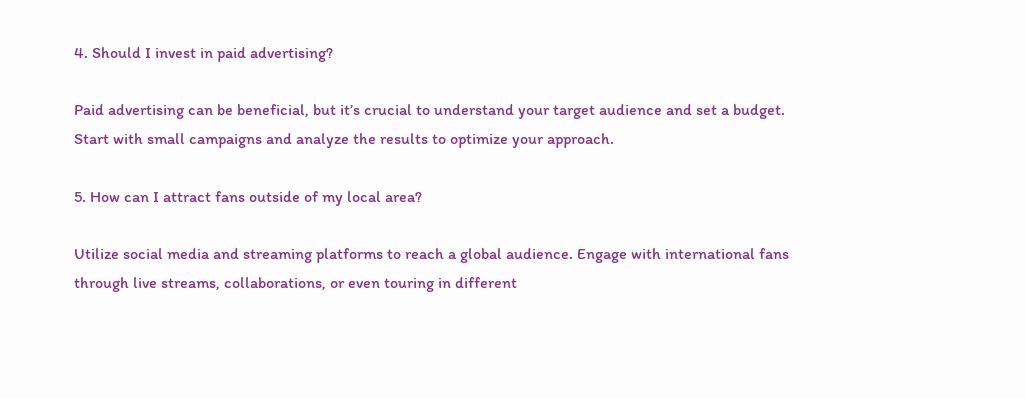4. Should I invest in paid advertising?

Paid advertising can be beneficial, but it’s crucial to understand your target audience and set a budget. Start with small campaigns and analyze the results to optimize your approach.

5. How can I attract fans outside of my local area?

Utilize social media and streaming platforms to reach a global audience. Engage with international fans through live streams, collaborations, or even touring in different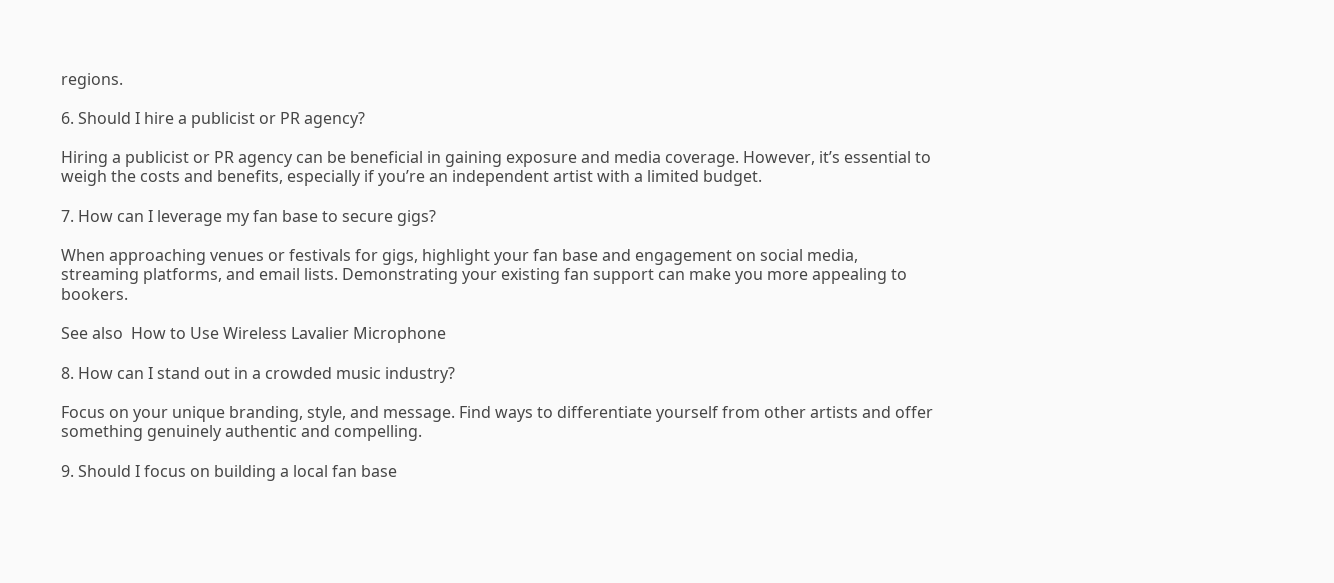regions.

6. Should I hire a publicist or PR agency?

Hiring a publicist or PR agency can be beneficial in gaining exposure and media coverage. However, it’s essential to weigh the costs and benefits, especially if you’re an independent artist with a limited budget.

7. How can I leverage my fan base to secure gigs?

When approaching venues or festivals for gigs, highlight your fan base and engagement on social media, streaming platforms, and email lists. Demonstrating your existing fan support can make you more appealing to bookers.

See also  How to Use Wireless Lavalier Microphone

8. How can I stand out in a crowded music industry?

Focus on your unique branding, style, and message. Find ways to differentiate yourself from other artists and offer something genuinely authentic and compelling.

9. Should I focus on building a local fan base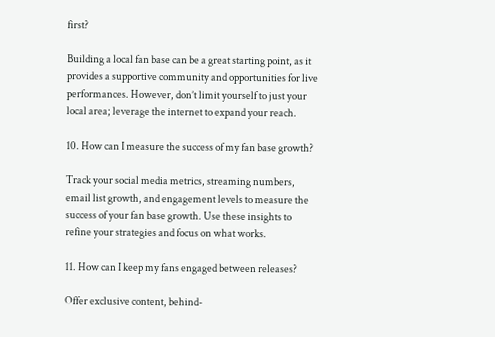first?

Building a local fan base can be a great starting point, as it provides a supportive community and opportunities for live performances. However, don’t limit yourself to just your local area; leverage the internet to expand your reach.

10. How can I measure the success of my fan base growth?

Track your social media metrics, streaming numbers, email list growth, and engagement levels to measure the success of your fan base growth. Use these insights to refine your strategies and focus on what works.

11. How can I keep my fans engaged between releases?

Offer exclusive content, behind-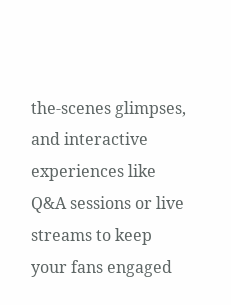the-scenes glimpses, and interactive experiences like Q&A sessions or live streams to keep your fans engaged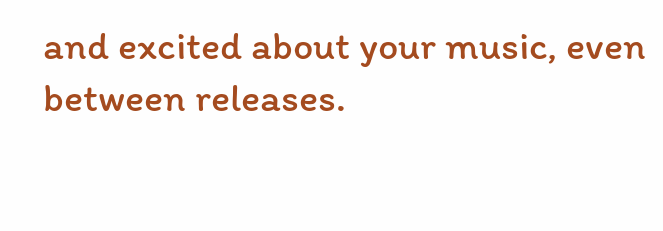and excited about your music, even between releases.